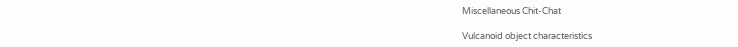Miscellaneous Chit-Chat

Vulcanoid object characteristics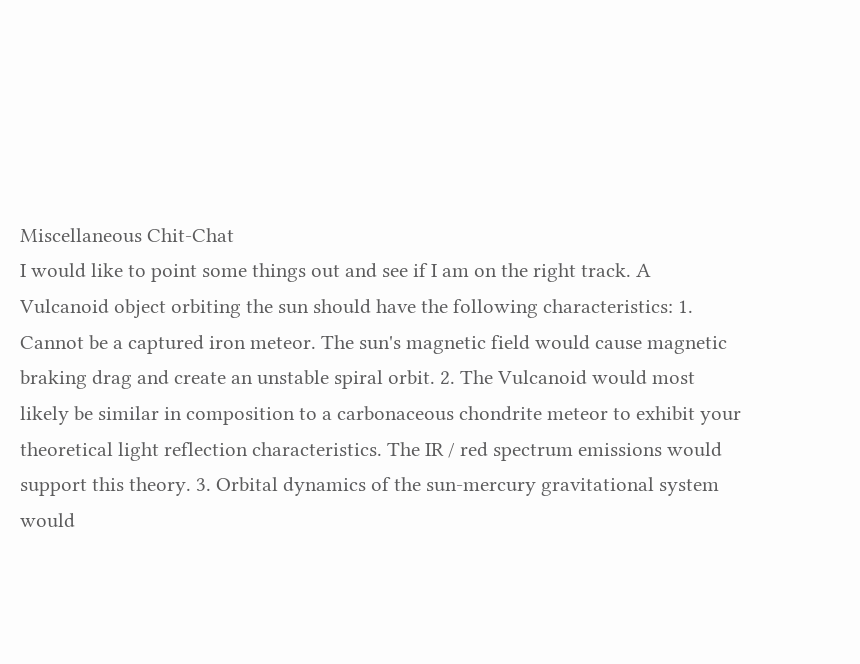Miscellaneous Chit-Chat
I would like to point some things out and see if I am on the right track. A Vulcanoid object orbiting the sun should have the following characteristics: 1. Cannot be a captured iron meteor. The sun's magnetic field would cause magnetic braking drag and create an unstable spiral orbit. 2. The Vulcanoid would most likely be similar in composition to a carbonaceous chondrite meteor to exhibit your theoretical light reflection characteristics. The IR / red spectrum emissions would support this theory. 3. Orbital dynamics of the sun-mercury gravitational system would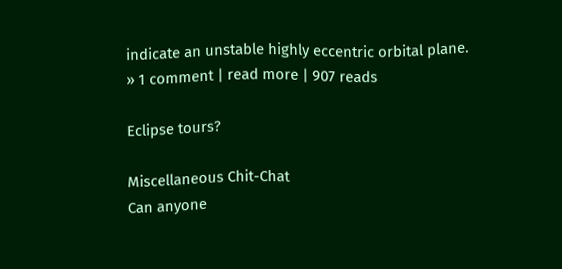indicate an unstable highly eccentric orbital plane.
» 1 comment | read more | 907 reads

Eclipse tours?

Miscellaneous Chit-Chat
Can anyone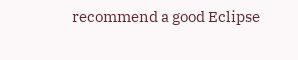recommend a good Eclipse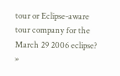tour or Eclipse-aware tour company for the March 29 2006 eclipse?
»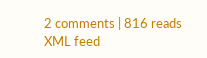2 comments | 816 reads
XML feed